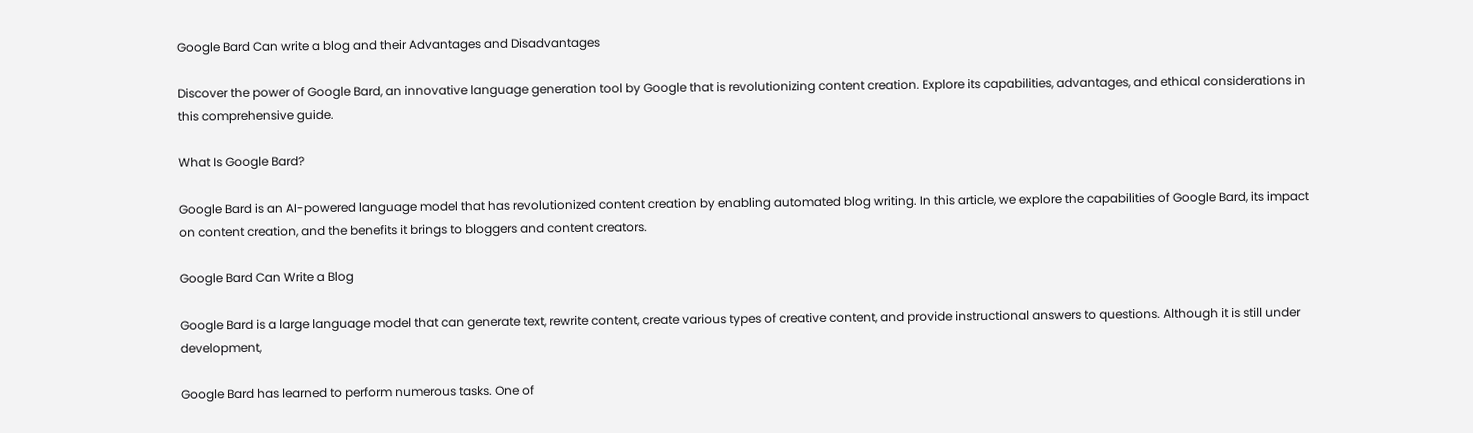Google Bard Can write a blog and their Advantages and Disadvantages

Discover the power of Google Bard, an innovative language generation tool by Google that is revolutionizing content creation. Explore its capabilities, advantages, and ethical considerations in this comprehensive guide.

What Is Google Bard?

Google Bard is an AI-powered language model that has revolutionized content creation by enabling automated blog writing. In this article, we explore the capabilities of Google Bard, its impact on content creation, and the benefits it brings to bloggers and content creators.

Google Bard Can Write a Blog

Google Bard is a large language model that can generate text, rewrite content, create various types of creative content, and provide instructional answers to questions. Although it is still under development,

Google Bard has learned to perform numerous tasks. One of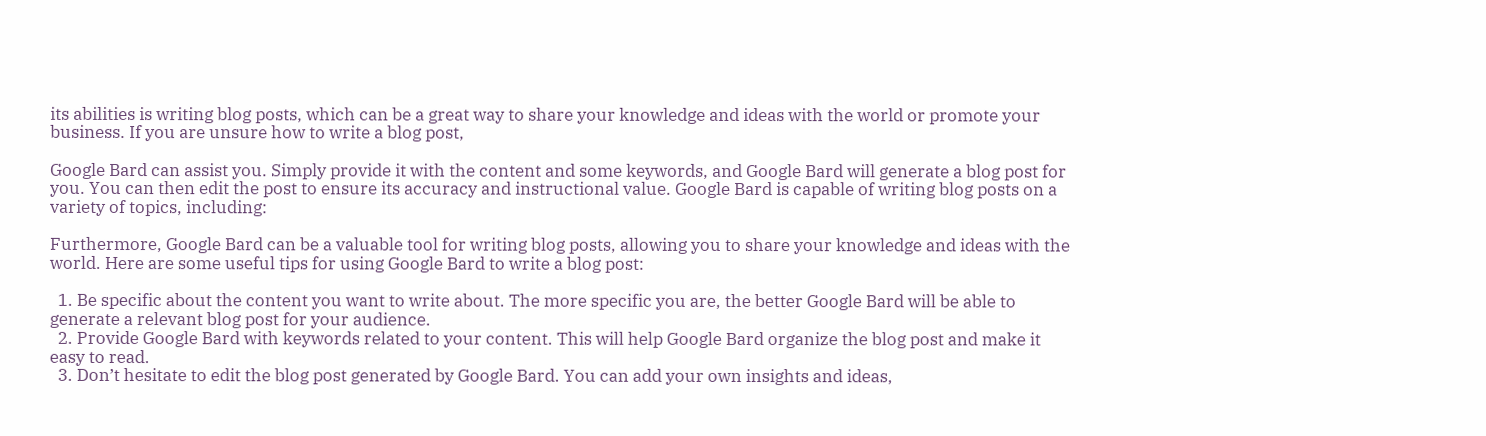its abilities is writing blog posts, which can be a great way to share your knowledge and ideas with the world or promote your business. If you are unsure how to write a blog post,

Google Bard can assist you. Simply provide it with the content and some keywords, and Google Bard will generate a blog post for you. You can then edit the post to ensure its accuracy and instructional value. Google Bard is capable of writing blog posts on a variety of topics, including:

Furthermore, Google Bard can be a valuable tool for writing blog posts, allowing you to share your knowledge and ideas with the world. Here are some useful tips for using Google Bard to write a blog post:

  1. Be specific about the content you want to write about. The more specific you are, the better Google Bard will be able to generate a relevant blog post for your audience.
  2. Provide Google Bard with keywords related to your content. This will help Google Bard organize the blog post and make it easy to read.
  3. Don’t hesitate to edit the blog post generated by Google Bard. You can add your own insights and ideas,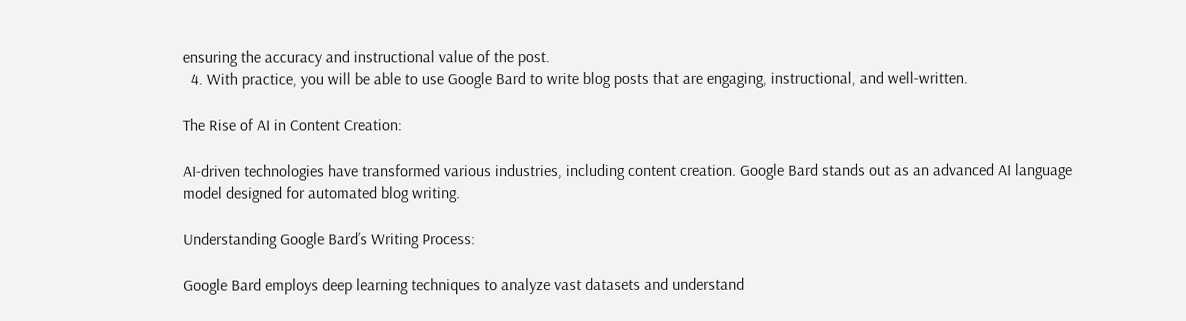ensuring the accuracy and instructional value of the post.
  4. With practice, you will be able to use Google Bard to write blog posts that are engaging, instructional, and well-written.

The Rise of AI in Content Creation:

AI-driven technologies have transformed various industries, including content creation. Google Bard stands out as an advanced AI language model designed for automated blog writing.

Understanding Google Bard’s Writing Process:

Google Bard employs deep learning techniques to analyze vast datasets and understand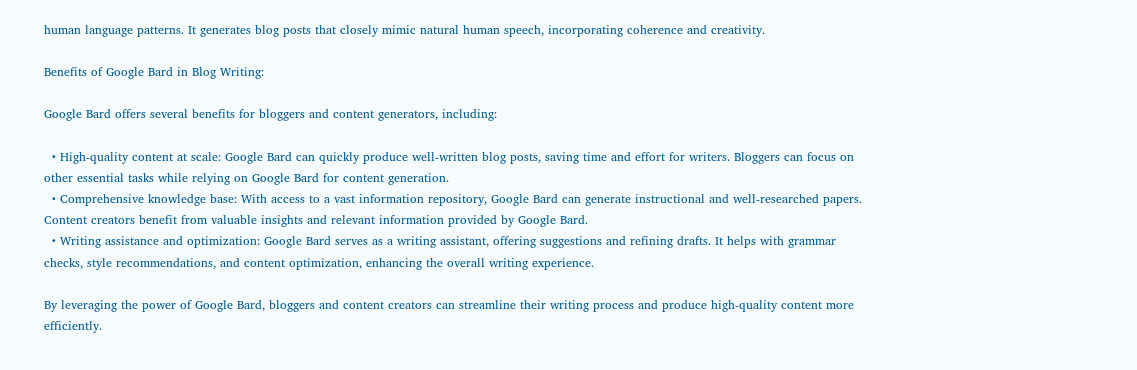human language patterns. It generates blog posts that closely mimic natural human speech, incorporating coherence and creativity.

Benefits of Google Bard in Blog Writing:

Google Bard offers several benefits for bloggers and content generators, including:

  • High-quality content at scale: Google Bard can quickly produce well-written blog posts, saving time and effort for writers. Bloggers can focus on other essential tasks while relying on Google Bard for content generation.
  • Comprehensive knowledge base: With access to a vast information repository, Google Bard can generate instructional and well-researched papers. Content creators benefit from valuable insights and relevant information provided by Google Bard.
  • Writing assistance and optimization: Google Bard serves as a writing assistant, offering suggestions and refining drafts. It helps with grammar checks, style recommendations, and content optimization, enhancing the overall writing experience.

By leveraging the power of Google Bard, bloggers and content creators can streamline their writing process and produce high-quality content more efficiently.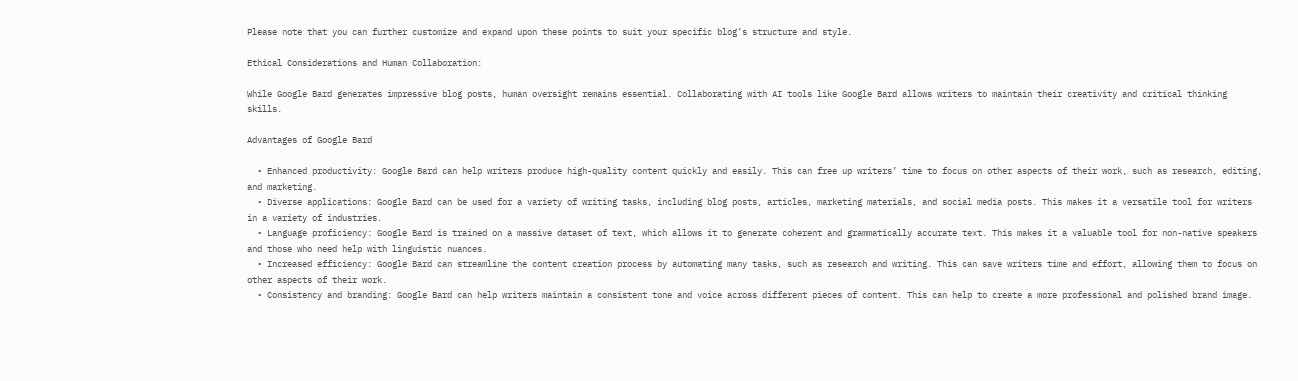Please note that you can further customize and expand upon these points to suit your specific blog’s structure and style.

Ethical Considerations and Human Collaboration:

While Google Bard generates impressive blog posts, human oversight remains essential. Collaborating with AI tools like Google Bard allows writers to maintain their creativity and critical thinking skills.

Advantages of Google Bard

  • Enhanced productivity: Google Bard can help writers produce high-quality content quickly and easily. This can free up writers’ time to focus on other aspects of their work, such as research, editing, and marketing.
  • Diverse applications: Google Bard can be used for a variety of writing tasks, including blog posts, articles, marketing materials, and social media posts. This makes it a versatile tool for writers in a variety of industries.
  • Language proficiency: Google Bard is trained on a massive dataset of text, which allows it to generate coherent and grammatically accurate text. This makes it a valuable tool for non-native speakers and those who need help with linguistic nuances.
  • Increased efficiency: Google Bard can streamline the content creation process by automating many tasks, such as research and writing. This can save writers time and effort, allowing them to focus on other aspects of their work.
  • Consistency and branding: Google Bard can help writers maintain a consistent tone and voice across different pieces of content. This can help to create a more professional and polished brand image.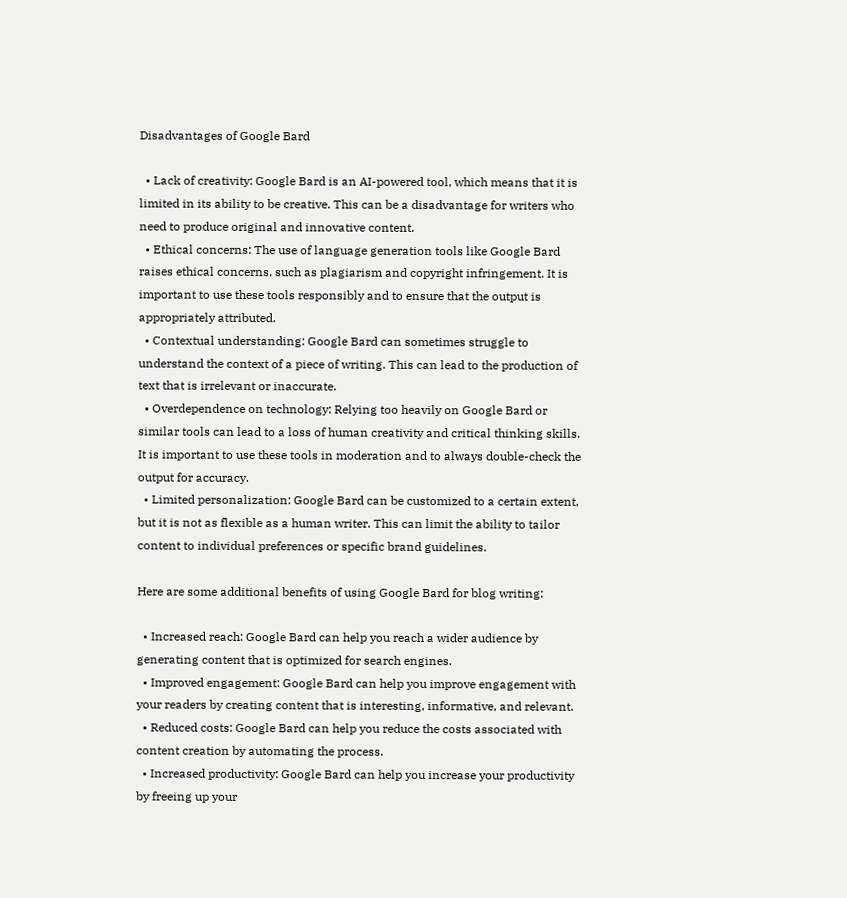Disadvantages of Google Bard

  • Lack of creativity: Google Bard is an AI-powered tool, which means that it is limited in its ability to be creative. This can be a disadvantage for writers who need to produce original and innovative content.
  • Ethical concerns: The use of language generation tools like Google Bard raises ethical concerns, such as plagiarism and copyright infringement. It is important to use these tools responsibly and to ensure that the output is appropriately attributed.
  • Contextual understanding: Google Bard can sometimes struggle to understand the context of a piece of writing. This can lead to the production of text that is irrelevant or inaccurate.
  • Overdependence on technology: Relying too heavily on Google Bard or similar tools can lead to a loss of human creativity and critical thinking skills. It is important to use these tools in moderation and to always double-check the output for accuracy.
  • Limited personalization: Google Bard can be customized to a certain extent, but it is not as flexible as a human writer. This can limit the ability to tailor content to individual preferences or specific brand guidelines.

Here are some additional benefits of using Google Bard for blog writing:

  • Increased reach: Google Bard can help you reach a wider audience by generating content that is optimized for search engines.
  • Improved engagement: Google Bard can help you improve engagement with your readers by creating content that is interesting, informative, and relevant.
  • Reduced costs: Google Bard can help you reduce the costs associated with content creation by automating the process.
  • Increased productivity: Google Bard can help you increase your productivity by freeing up your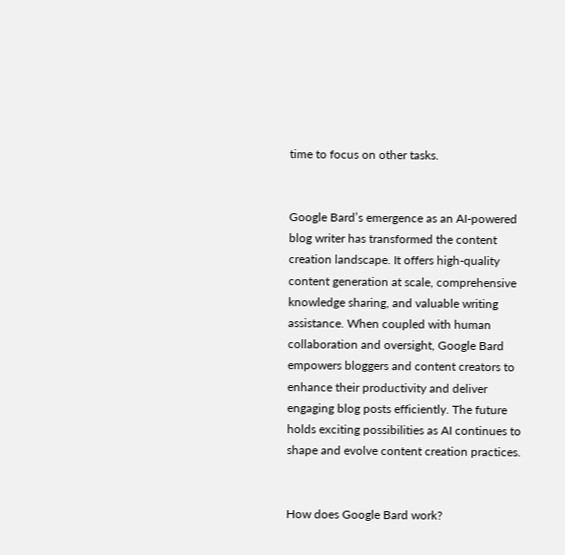time to focus on other tasks.


Google Bard’s emergence as an AI-powered blog writer has transformed the content creation landscape. It offers high-quality content generation at scale, comprehensive knowledge sharing, and valuable writing assistance. When coupled with human collaboration and oversight, Google Bard empowers bloggers and content creators to enhance their productivity and deliver engaging blog posts efficiently. The future holds exciting possibilities as AI continues to shape and evolve content creation practices.


How does Google Bard work?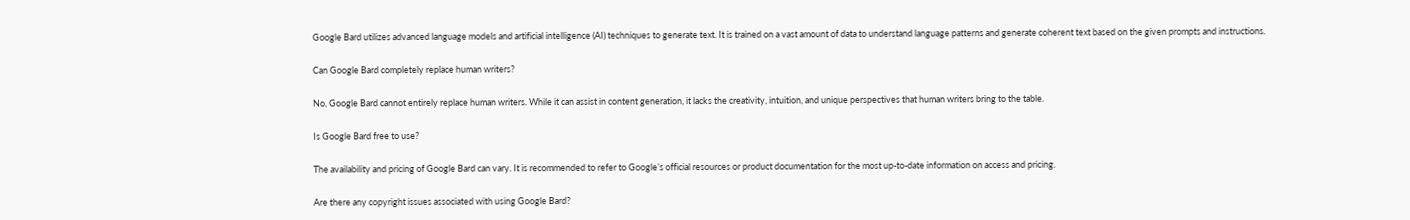Google Bard utilizes advanced language models and artificial intelligence (AI) techniques to generate text. It is trained on a vast amount of data to understand language patterns and generate coherent text based on the given prompts and instructions.

Can Google Bard completely replace human writers?

No, Google Bard cannot entirely replace human writers. While it can assist in content generation, it lacks the creativity, intuition, and unique perspectives that human writers bring to the table.

Is Google Bard free to use?

The availability and pricing of Google Bard can vary. It is recommended to refer to Google’s official resources or product documentation for the most up-to-date information on access and pricing.

Are there any copyright issues associated with using Google Bard?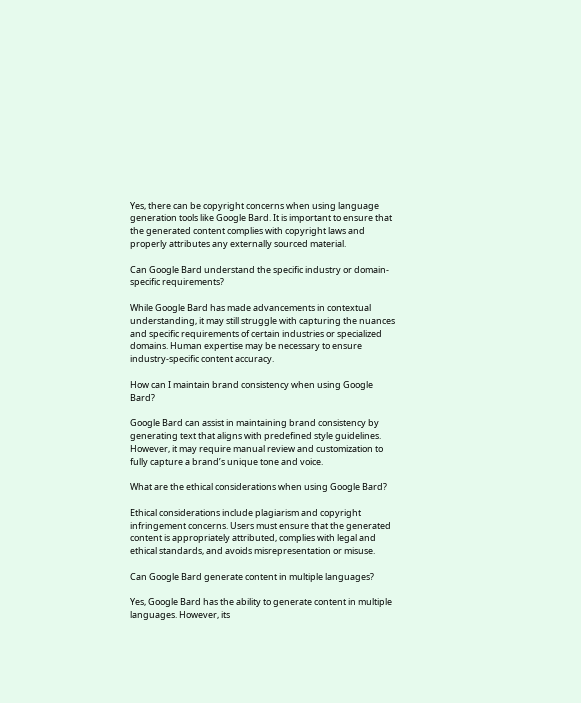Yes, there can be copyright concerns when using language generation tools like Google Bard. It is important to ensure that the generated content complies with copyright laws and properly attributes any externally sourced material.

Can Google Bard understand the specific industry or domain-specific requirements?

While Google Bard has made advancements in contextual understanding, it may still struggle with capturing the nuances and specific requirements of certain industries or specialized domains. Human expertise may be necessary to ensure industry-specific content accuracy.

How can I maintain brand consistency when using Google Bard?

Google Bard can assist in maintaining brand consistency by generating text that aligns with predefined style guidelines. However, it may require manual review and customization to fully capture a brand’s unique tone and voice.

What are the ethical considerations when using Google Bard?

Ethical considerations include plagiarism and copyright infringement concerns. Users must ensure that the generated content is appropriately attributed, complies with legal and ethical standards, and avoids misrepresentation or misuse.

Can Google Bard generate content in multiple languages?

Yes, Google Bard has the ability to generate content in multiple languages. However, its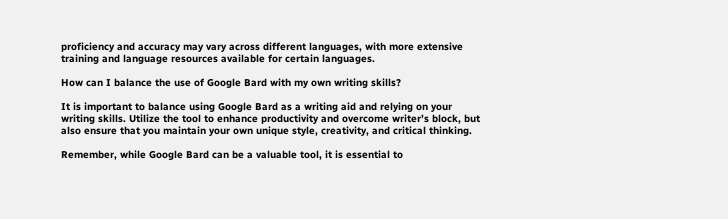proficiency and accuracy may vary across different languages, with more extensive training and language resources available for certain languages.

How can I balance the use of Google Bard with my own writing skills?

It is important to balance using Google Bard as a writing aid and relying on your writing skills. Utilize the tool to enhance productivity and overcome writer’s block, but also ensure that you maintain your own unique style, creativity, and critical thinking.

Remember, while Google Bard can be a valuable tool, it is essential to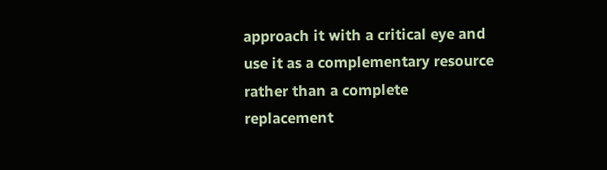approach it with a critical eye and use it as a complementary resource rather than a complete replacement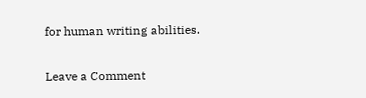for human writing abilities.

Leave a Comment